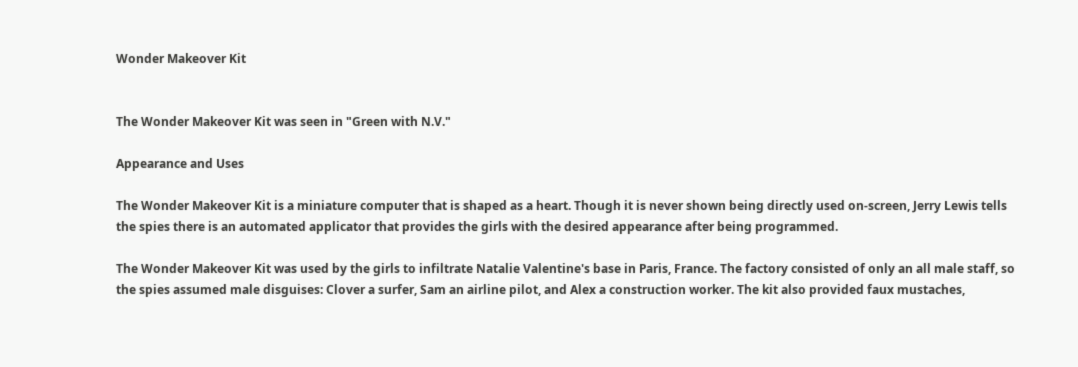Wonder Makeover Kit


The Wonder Makeover Kit was seen in "Green with N.V."

Appearance and Uses

The Wonder Makeover Kit is a miniature computer that is shaped as a heart. Though it is never shown being directly used on-screen, Jerry Lewis tells the spies there is an automated applicator that provides the girls with the desired appearance after being programmed.

The Wonder Makeover Kit was used by the girls to infiltrate Natalie Valentine's base in Paris, France. The factory consisted of only an all male staff, so the spies assumed male disguises: Clover a surfer, Sam an airline pilot, and Alex a construction worker. The kit also provided faux mustaches,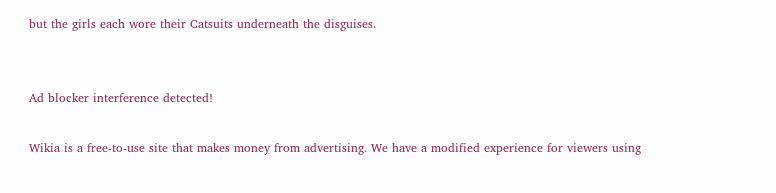but the girls each wore their Catsuits underneath the disguises.


Ad blocker interference detected!

Wikia is a free-to-use site that makes money from advertising. We have a modified experience for viewers using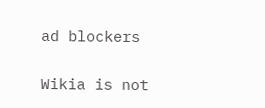ad blockers

Wikia is not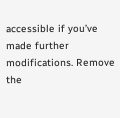accessible if you’ve made further modifications. Remove the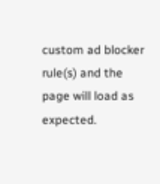custom ad blocker rule(s) and the page will load as expected.